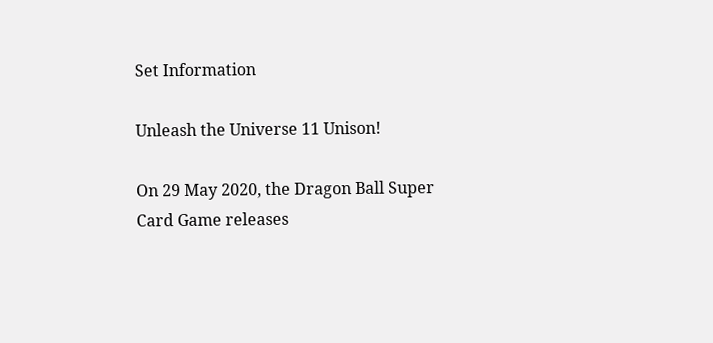Set Information

Unleash the Universe 11 Unison!

On 29 May 2020, the Dragon Ball Super Card Game releases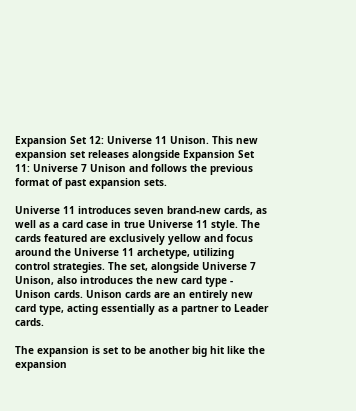Expansion Set 12: Universe 11 Unison. This new expansion set releases alongside Expansion Set 11: Universe 7 Unison and follows the previous format of past expansion sets.

Universe 11 introduces seven brand-new cards, as well as a card case in true Universe 11 style. The cards featured are exclusively yellow and focus around the Universe 11 archetype, utilizing control strategies. The set, alongside Universe 7 Unison, also introduces the new card type - Unison cards. Unison cards are an entirely new card type, acting essentially as a partner to Leader cards.

The expansion is set to be another big hit like the expansion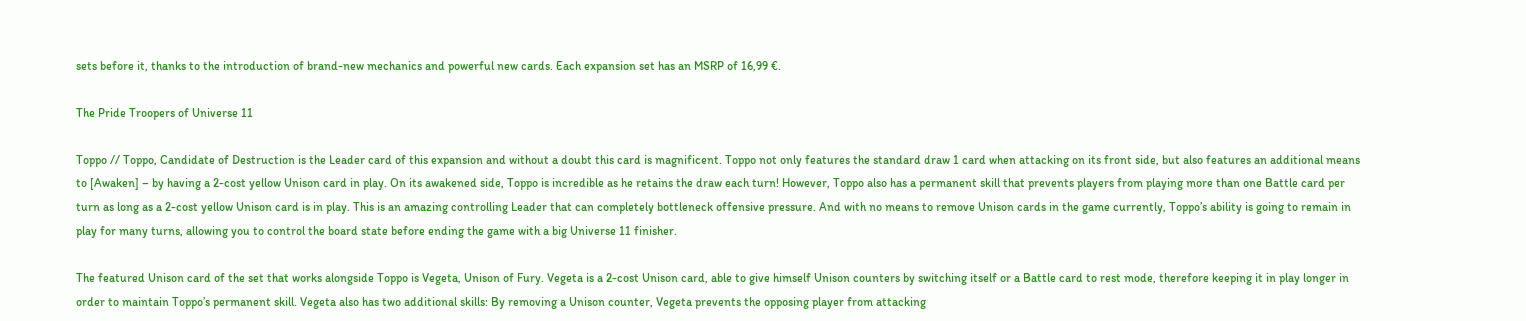sets before it, thanks to the introduction of brand-new mechanics and powerful new cards. Each expansion set has an MSRP of 16,99 €.

The Pride Troopers of Universe 11

Toppo // Toppo, Candidate of Destruction is the Leader card of this expansion and without a doubt this card is magnificent. Toppo not only features the standard draw 1 card when attacking on its front side, but also features an additional means to [Awaken] – by having a 2-cost yellow Unison card in play. On its awakened side, Toppo is incredible as he retains the draw each turn! However, Toppo also has a permanent skill that prevents players from playing more than one Battle card per turn as long as a 2-cost yellow Unison card is in play. This is an amazing controlling Leader that can completely bottleneck offensive pressure. And with no means to remove Unison cards in the game currently, Toppo’s ability is going to remain in play for many turns, allowing you to control the board state before ending the game with a big Universe 11 finisher.

The featured Unison card of the set that works alongside Toppo is Vegeta, Unison of Fury. Vegeta is a 2-cost Unison card, able to give himself Unison counters by switching itself or a Battle card to rest mode, therefore keeping it in play longer in order to maintain Toppo’s permanent skill. Vegeta also has two additional skills: By removing a Unison counter, Vegeta prevents the opposing player from attacking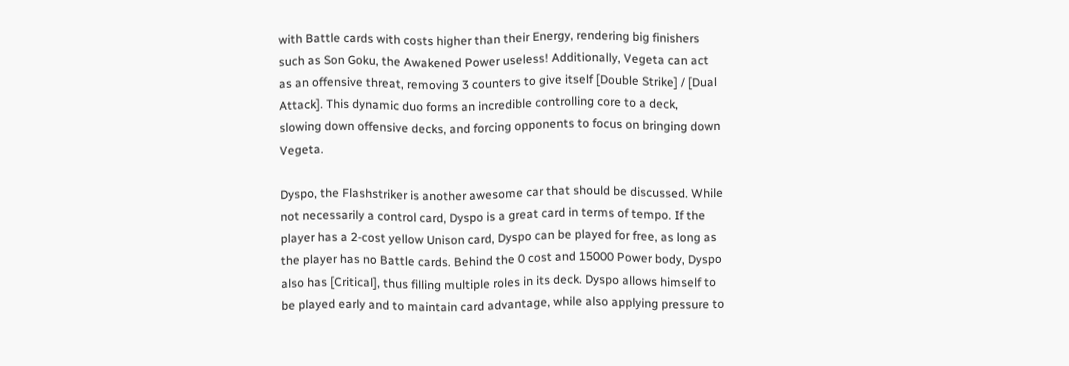with Battle cards with costs higher than their Energy, rendering big finishers such as Son Goku, the Awakened Power useless! Additionally, Vegeta can act as an offensive threat, removing 3 counters to give itself [Double Strike] / [Dual Attack]. This dynamic duo forms an incredible controlling core to a deck, slowing down offensive decks, and forcing opponents to focus on bringing down Vegeta.

Dyspo, the Flashstriker is another awesome car that should be discussed. While not necessarily a control card, Dyspo is a great card in terms of tempo. If the player has a 2-cost yellow Unison card, Dyspo can be played for free, as long as the player has no Battle cards. Behind the 0 cost and 15000 Power body, Dyspo also has [Critical], thus filling multiple roles in its deck. Dyspo allows himself to be played early and to maintain card advantage, while also applying pressure to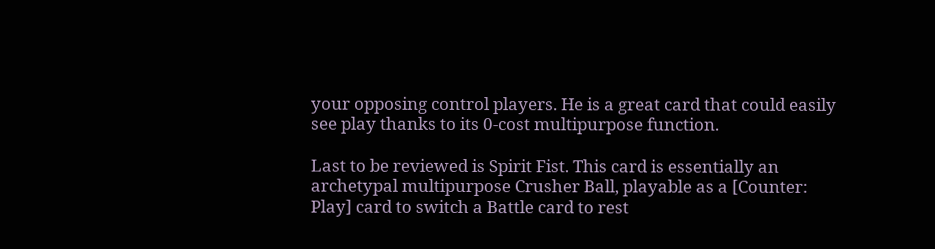your opposing control players. He is a great card that could easily see play thanks to its 0-cost multipurpose function.

Last to be reviewed is Spirit Fist. This card is essentially an archetypal multipurpose Crusher Ball, playable as a [Counter: Play] card to switch a Battle card to rest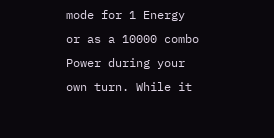mode for 1 Energy or as a 10000 combo Power during your own turn. While it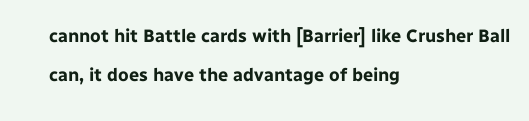cannot hit Battle cards with [Barrier] like Crusher Ball can, it does have the advantage of being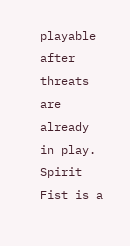playable after threats are already in play. Spirit Fist is a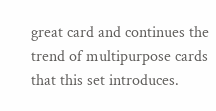great card and continues the trend of multipurpose cards that this set introduces.